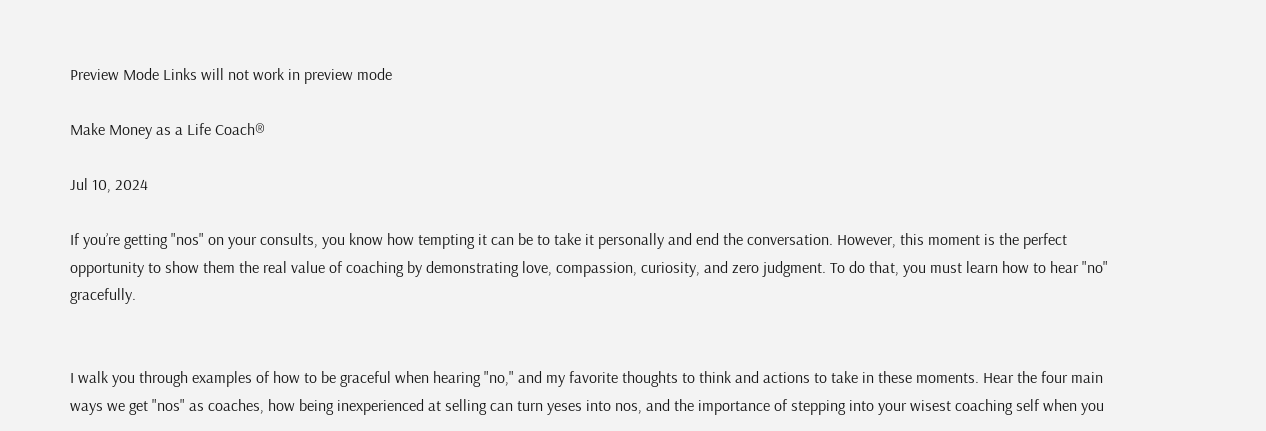Preview Mode Links will not work in preview mode

Make Money as a Life Coach®

Jul 10, 2024

If you’re getting "nos" on your consults, you know how tempting it can be to take it personally and end the conversation. However, this moment is the perfect opportunity to show them the real value of coaching by demonstrating love, compassion, curiosity, and zero judgment. To do that, you must learn how to hear "no" gracefully.


I walk you through examples of how to be graceful when hearing "no," and my favorite thoughts to think and actions to take in these moments. Hear the four main ways we get "nos" as coaches, how being inexperienced at selling can turn yeses into nos, and the importance of stepping into your wisest coaching self when you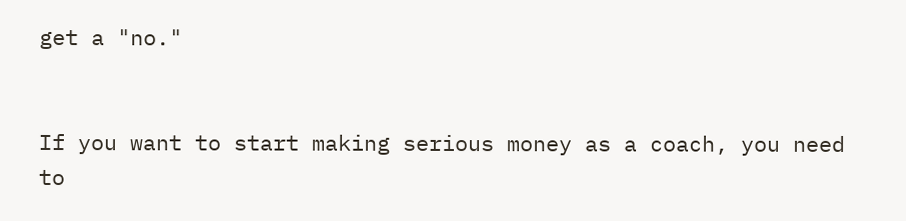get a "no."


If you want to start making serious money as a coach, you need to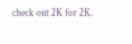check out 2K for 2K.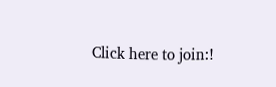Click here to join:!